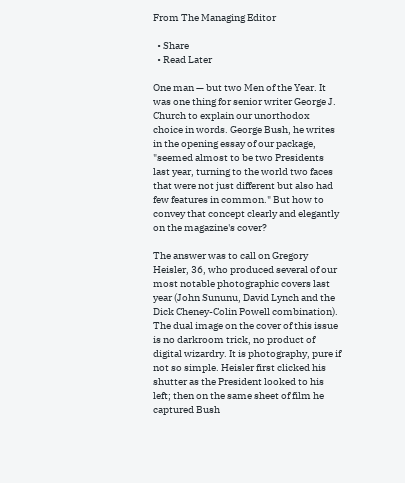From The Managing Editor

  • Share
  • Read Later

One man — but two Men of the Year. It was one thing for senior writer George J. Church to explain our unorthodox choice in words. George Bush, he writes in the opening essay of our package, "seemed almost to be two Presidents last year, turning to the world two faces that were not just different but also had few features in common." But how to convey that concept clearly and elegantly on the magazine's cover?

The answer was to call on Gregory Heisler, 36, who produced several of our most notable photographic covers last year (John Sununu, David Lynch and the Dick Cheney-Colin Powell combination). The dual image on the cover of this issue is no darkroom trick, no product of digital wizardry. It is photography, pure if not so simple. Heisler first clicked his shutter as the President looked to his left; then on the same sheet of film he captured Bush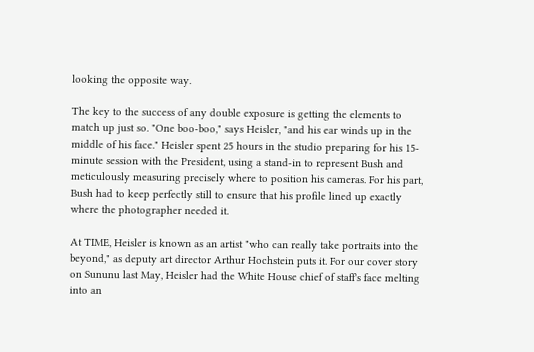looking the opposite way.

The key to the success of any double exposure is getting the elements to match up just so. "One boo-boo," says Heisler, "and his ear winds up in the middle of his face." Heisler spent 25 hours in the studio preparing for his 15-minute session with the President, using a stand-in to represent Bush and meticulously measuring precisely where to position his cameras. For his part, Bush had to keep perfectly still to ensure that his profile lined up exactly where the photographer needed it.

At TIME, Heisler is known as an artist "who can really take portraits into the beyond," as deputy art director Arthur Hochstein puts it. For our cover story on Sununu last May, Heisler had the White House chief of staff's face melting into an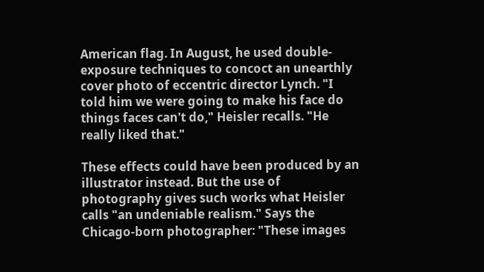American flag. In August, he used double-exposure techniques to concoct an unearthly cover photo of eccentric director Lynch. "I told him we were going to make his face do things faces can't do," Heisler recalls. "He really liked that."

These effects could have been produced by an illustrator instead. But the use of photography gives such works what Heisler calls "an undeniable realism." Says the Chicago-born photographer: "These images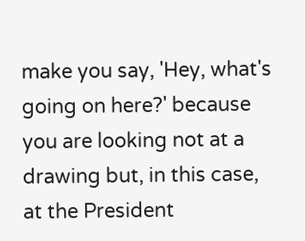make you say, 'Hey, what's going on here?' because you are looking not at a drawing but, in this case, at the President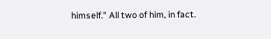himself." All two of him, in fact.